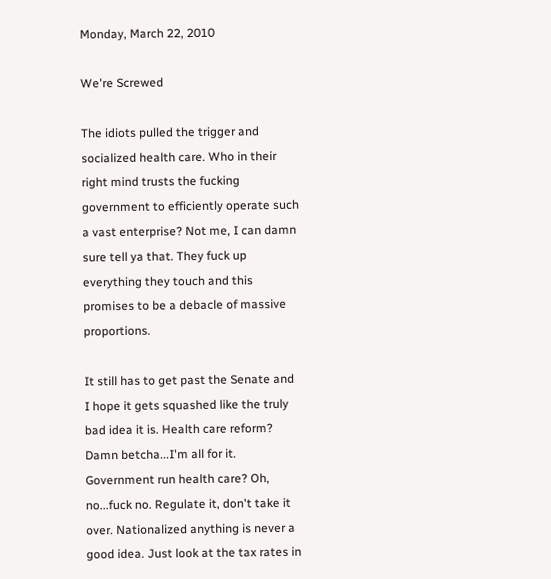Monday, March 22, 2010

We're Screwed

The idiots pulled the trigger and socialized health care. Who in their right mind trusts the fucking government to efficiently operate such a vast enterprise? Not me, I can damn sure tell ya that. They fuck up everything they touch and this promises to be a debacle of massive proportions.

It still has to get past the Senate and I hope it gets squashed like the truly bad idea it is. Health care reform? Damn betcha...I'm all for it. Government run health care? Oh, no...fuck no. Regulate it, don't take it over. Nationalized anything is never a good idea. Just look at the tax rates in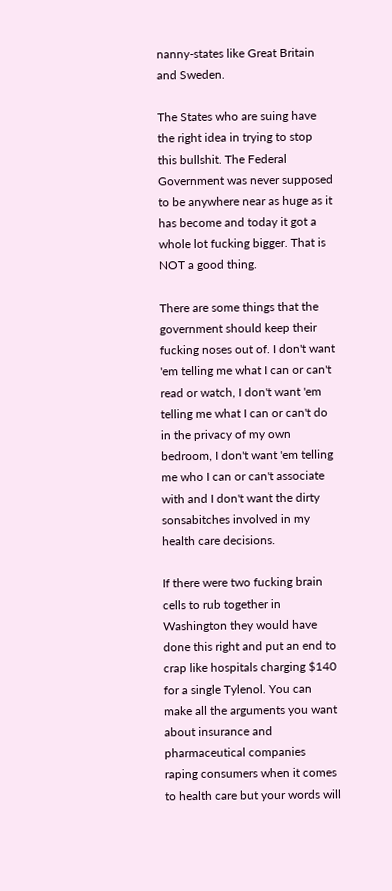nanny-states like Great Britain and Sweden.

The States who are suing have the right idea in trying to stop this bullshit. The Federal Government was never supposed to be anywhere near as huge as it has become and today it got a whole lot fucking bigger. That is NOT a good thing.

There are some things that the government should keep their fucking noses out of. I don't want 'em telling me what I can or can't read or watch, I don't want 'em telling me what I can or can't do in the privacy of my own bedroom, I don't want 'em telling me who I can or can't associate with and I don't want the dirty sonsabitches involved in my health care decisions.

If there were two fucking brain cells to rub together in Washington they would have done this right and put an end to crap like hospitals charging $140 for a single Tylenol. You can make all the arguments you want about insurance and pharmaceutical companies raping consumers when it comes to health care but your words will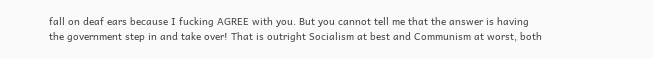fall on deaf ears because I fucking AGREE with you. But you cannot tell me that the answer is having the government step in and take over! That is outright Socialism at best and Communism at worst, both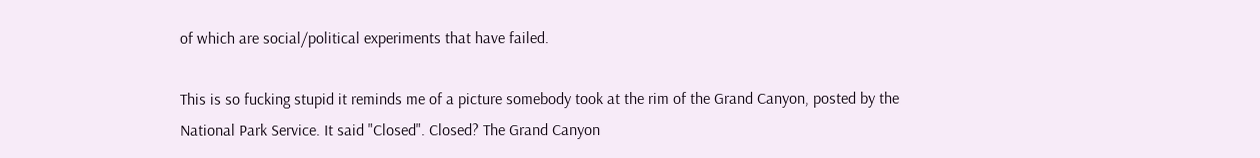of which are social/political experiments that have failed.

This is so fucking stupid it reminds me of a picture somebody took at the rim of the Grand Canyon, posted by the National Park Service. It said "Closed". Closed? The Grand Canyon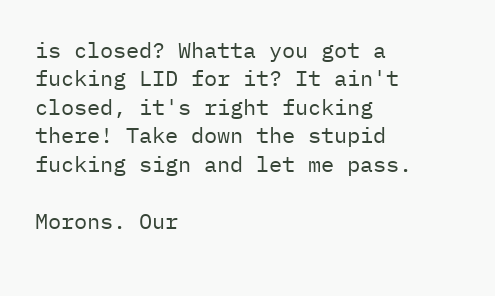is closed? Whatta you got a fucking LID for it? It ain't closed, it's right fucking there! Take down the stupid fucking sign and let me pass.

Morons. Our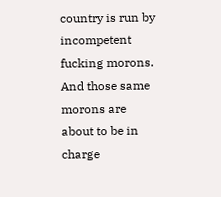country is run by incompetent fucking morons. And those same morons are about to be in charge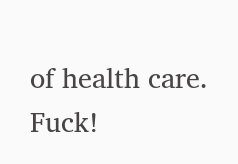of health care. Fuck!